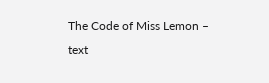The Code of Miss Lemon – text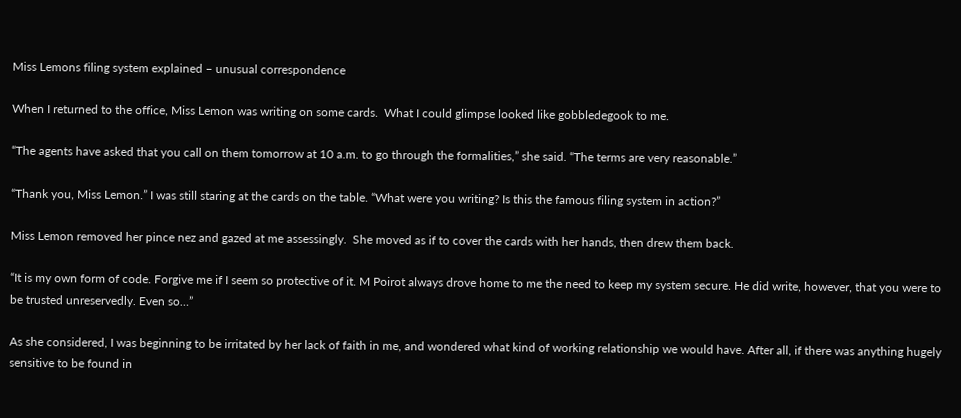Miss Lemons filing system explained – unusual correspondence

When I returned to the office, Miss Lemon was writing on some cards.  What I could glimpse looked like gobbledegook to me.

“The agents have asked that you call on them tomorrow at 10 a.m. to go through the formalities,” she said. “The terms are very reasonable.”

“Thank you, Miss Lemon.” I was still staring at the cards on the table. “What were you writing? Is this the famous filing system in action?”

Miss Lemon removed her pince nez and gazed at me assessingly.  She moved as if to cover the cards with her hands, then drew them back.

“It is my own form of code. Forgive me if I seem so protective of it. M Poirot always drove home to me the need to keep my system secure. He did write, however, that you were to be trusted unreservedly. Even so…”

As she considered, I was beginning to be irritated by her lack of faith in me, and wondered what kind of working relationship we would have. After all, if there was anything hugely sensitive to be found in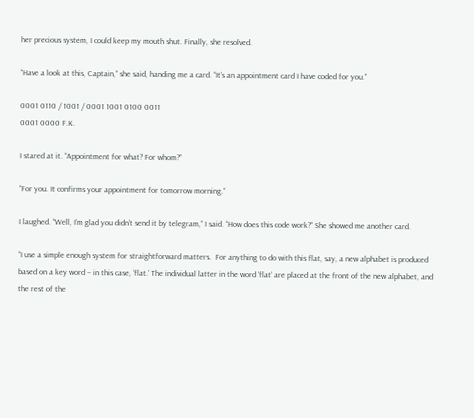her precious system, I could keep my mouth shut. Finally, she resolved.

“Have a look at this, Captain,” she said, handing me a card. “It’s an appointment card I have coded for you.”

0001 0110 / 1001 / 0001 1001 0100 0011
0001 0000 F.K.

I stared at it. “Appointment for what? For whom?”

“For you. It confirms your appointment for tomorrow morning.”

I laughed. “Well, I’m glad you didn’t send it by telegram,” I said. “How does this code work?” She showed me another card.

“I use a simple enough system for straightforward matters.  For anything to do with this flat, say, a new alphabet is produced based on a key word – in this case, ‘flat.’ The individual latter in the word ‘flat’ are placed at the front of the new alphabet, and the rest of the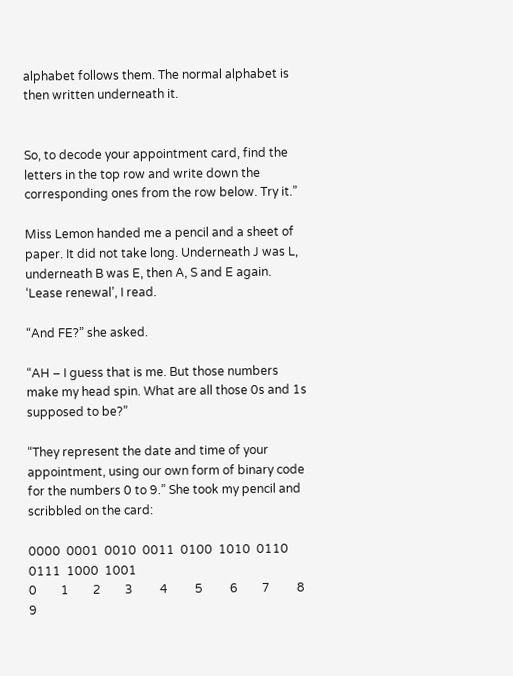alphabet follows them. The normal alphabet is then written underneath it.


So, to decode your appointment card, find the letters in the top row and write down the corresponding ones from the row below. Try it.”

Miss Lemon handed me a pencil and a sheet of paper. It did not take long. Underneath J was L, underneath B was E, then A, S and E again. ‘Lease renewal’, I read.

“And FE?” she asked.

“AH – I guess that is me. But those numbers make my head spin. What are all those 0s and 1s supposed to be?”

“They represent the date and time of your appointment, using our own form of binary code for the numbers 0 to 9.” She took my pencil and scribbled on the card:

0000  0001  0010  0011  0100  1010  0110  0111  1000  1001
0        1        2        3         4         5         6        7         8        9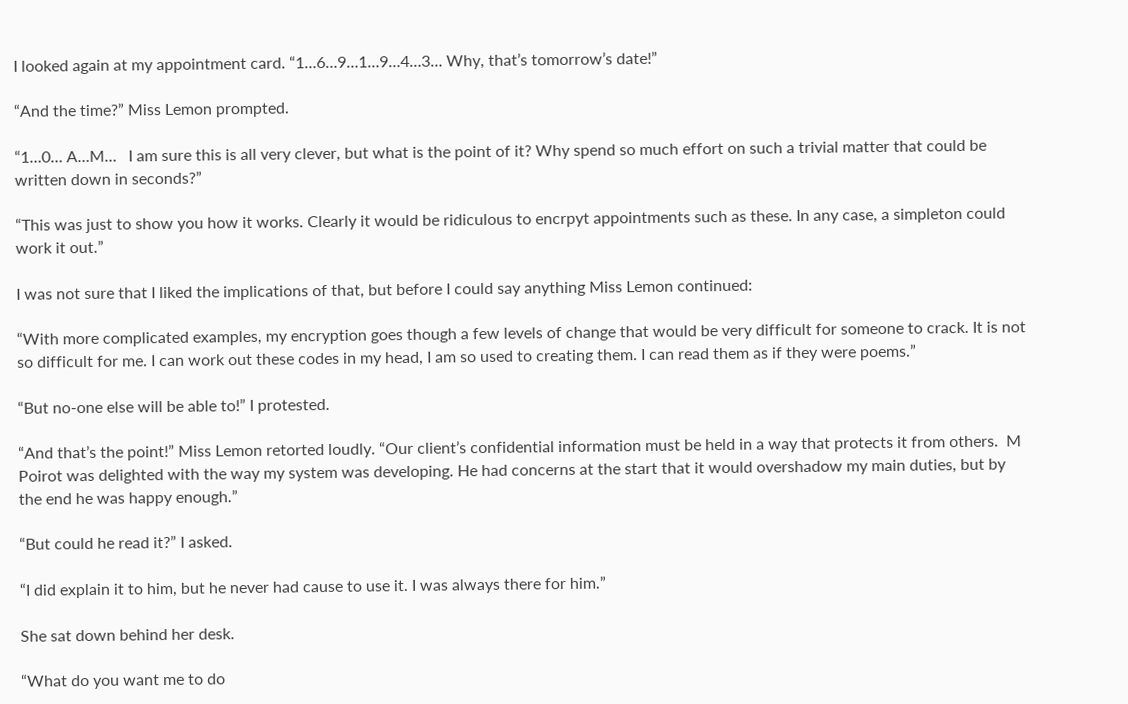I looked again at my appointment card. “1…6…9…1…9…4…3… Why, that’s tomorrow’s date!”

“And the time?” Miss Lemon prompted.

“1…0… A…M…   I am sure this is all very clever, but what is the point of it? Why spend so much effort on such a trivial matter that could be written down in seconds?”

“This was just to show you how it works. Clearly it would be ridiculous to encrpyt appointments such as these. In any case, a simpleton could work it out.”

I was not sure that I liked the implications of that, but before I could say anything Miss Lemon continued:

“With more complicated examples, my encryption goes though a few levels of change that would be very difficult for someone to crack. It is not so difficult for me. I can work out these codes in my head, I am so used to creating them. I can read them as if they were poems.”

“But no-one else will be able to!” I protested.

“And that’s the point!” Miss Lemon retorted loudly. “Our client’s confidential information must be held in a way that protects it from others.  M Poirot was delighted with the way my system was developing. He had concerns at the start that it would overshadow my main duties, but by the end he was happy enough.”

“But could he read it?” I asked.

“I did explain it to him, but he never had cause to use it. I was always there for him.”

She sat down behind her desk.

“What do you want me to do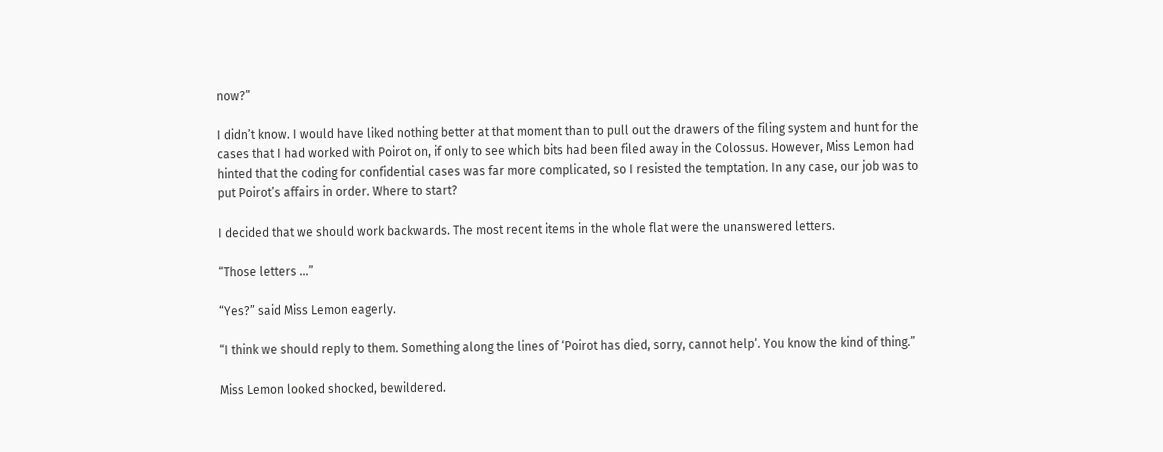now?”

I didn’t know. I would have liked nothing better at that moment than to pull out the drawers of the filing system and hunt for the cases that I had worked with Poirot on, if only to see which bits had been filed away in the Colossus. However, Miss Lemon had hinted that the coding for confidential cases was far more complicated, so I resisted the temptation. In any case, our job was to put Poirot’s affairs in order. Where to start?

I decided that we should work backwards. The most recent items in the whole flat were the unanswered letters.

“Those letters …”

“Yes?” said Miss Lemon eagerly.

“I think we should reply to them. Something along the lines of ‘Poirot has died, sorry, cannot help‘. You know the kind of thing.”

Miss Lemon looked shocked, bewildered.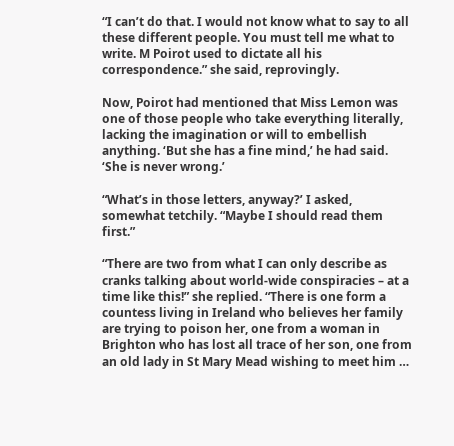“I can’t do that. I would not know what to say to all these different people. You must tell me what to write. M Poirot used to dictate all his correspondence.” she said, reprovingly.

Now, Poirot had mentioned that Miss Lemon was one of those people who take everything literally, lacking the imagination or will to embellish anything. ‘But she has a fine mind,’ he had said. ‘She is never wrong.’

“What’s in those letters, anyway?’ I asked, somewhat tetchily. “Maybe I should read them first.”

“There are two from what I can only describe as cranks talking about world-wide conspiracies – at a time like this!” she replied. “There is one form a countess living in Ireland who believes her family are trying to poison her, one from a woman in Brighton who has lost all trace of her son, one from an old lady in St Mary Mead wishing to meet him …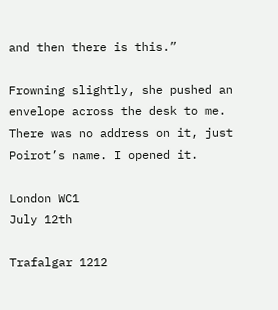and then there is this.”

Frowning slightly, she pushed an envelope across the desk to me. There was no address on it, just Poirot’s name. I opened it.

London WC1
July 12th

Trafalgar 1212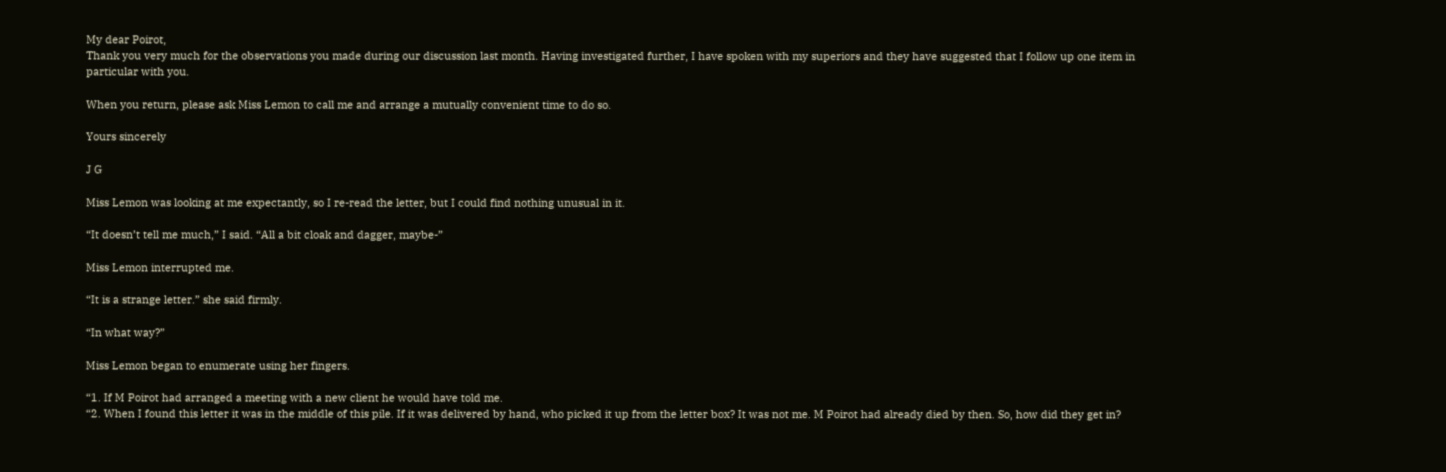My dear Poirot,
Thank you very much for the observations you made during our discussion last month. Having investigated further, I have spoken with my superiors and they have suggested that I follow up one item in particular with you.

When you return, please ask Miss Lemon to call me and arrange a mutually convenient time to do so.

Yours sincerely

J G

Miss Lemon was looking at me expectantly, so I re-read the letter, but I could find nothing unusual in it.

“It doesn’t tell me much,” I said. “All a bit cloak and dagger, maybe-”

Miss Lemon interrupted me.

“It is a strange letter.” she said firmly.

“In what way?”

Miss Lemon began to enumerate using her fingers.

“1. If M Poirot had arranged a meeting with a new client he would have told me.
“2. When I found this letter it was in the middle of this pile. If it was delivered by hand, who picked it up from the letter box? It was not me. M Poirot had already died by then. So, how did they get in?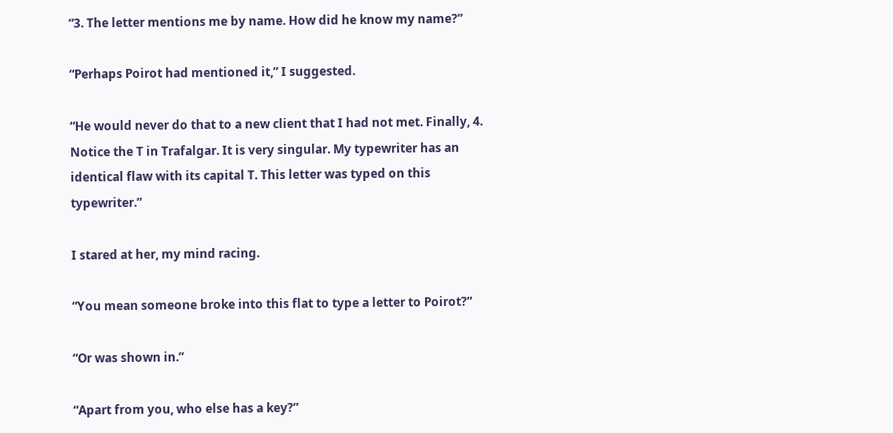“3. The letter mentions me by name. How did he know my name?”

“Perhaps Poirot had mentioned it,” I suggested.

“He would never do that to a new client that I had not met. Finally, 4. Notice the T in Trafalgar. It is very singular. My typewriter has an identical flaw with its capital T. This letter was typed on this typewriter.”

I stared at her, my mind racing.

“You mean someone broke into this flat to type a letter to Poirot?”

“Or was shown in.”

“Apart from you, who else has a key?”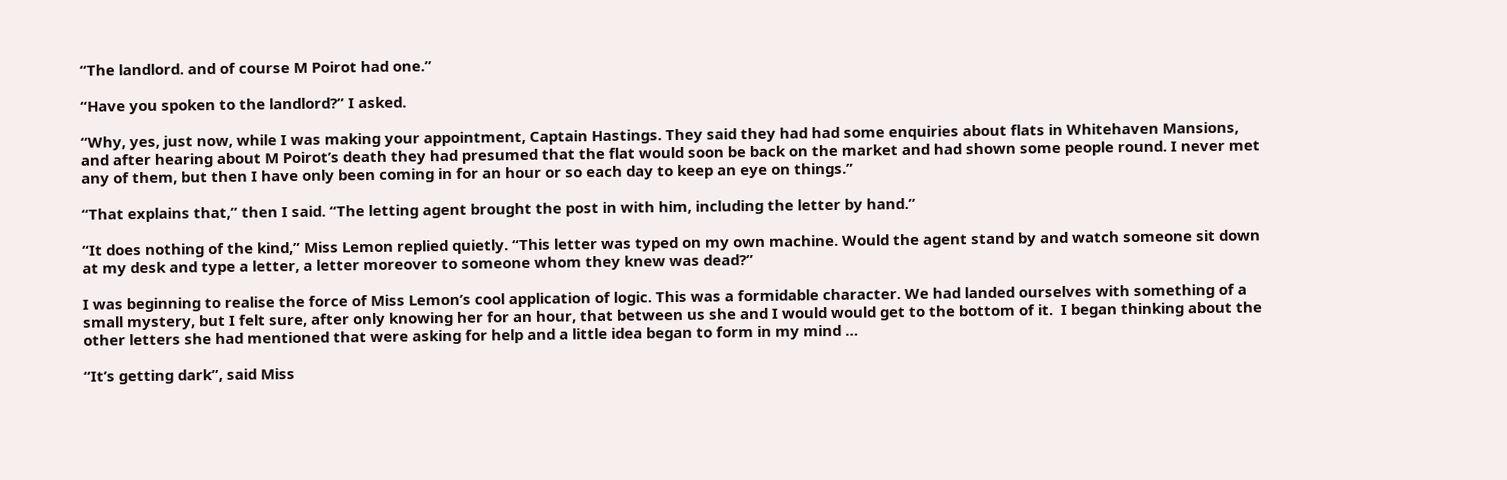“The landlord. and of course M Poirot had one.”

“Have you spoken to the landlord?” I asked.

“Why, yes, just now, while I was making your appointment, Captain Hastings. They said they had had some enquiries about flats in Whitehaven Mansions, and after hearing about M Poirot’s death they had presumed that the flat would soon be back on the market and had shown some people round. I never met any of them, but then I have only been coming in for an hour or so each day to keep an eye on things.”

“That explains that,” then I said. “The letting agent brought the post in with him, including the letter by hand.”

“It does nothing of the kind,” Miss Lemon replied quietly. “This letter was typed on my own machine. Would the agent stand by and watch someone sit down at my desk and type a letter, a letter moreover to someone whom they knew was dead?”

I was beginning to realise the force of Miss Lemon’s cool application of logic. This was a formidable character. We had landed ourselves with something of a small mystery, but I felt sure, after only knowing her for an hour, that between us she and I would would get to the bottom of it.  I began thinking about the other letters she had mentioned that were asking for help and a little idea began to form in my mind …

“It’s getting dark”, said Miss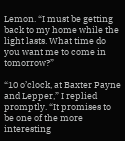Lemon. “I must be getting back to my home while the light lasts. What time do you want me to come in tomorrow?”

“10 o’clock, at Baxter Payne and Lepper,” I replied promptly. “It promises to be one of the more interesting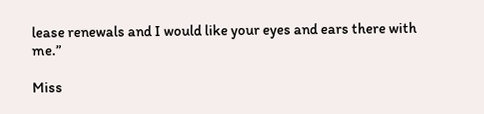lease renewals and I would like your eyes and ears there with me.”

Miss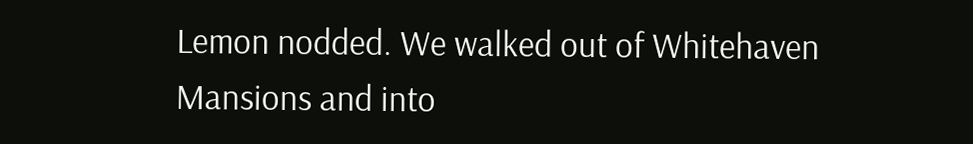Lemon nodded. We walked out of Whitehaven Mansions and into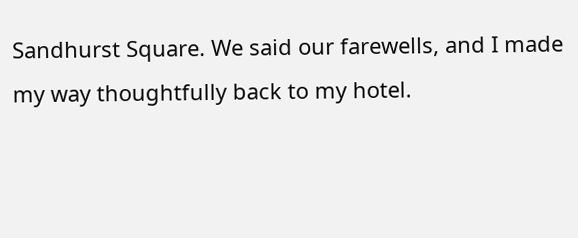Sandhurst Square. We said our farewells, and I made my way thoughtfully back to my hotel.